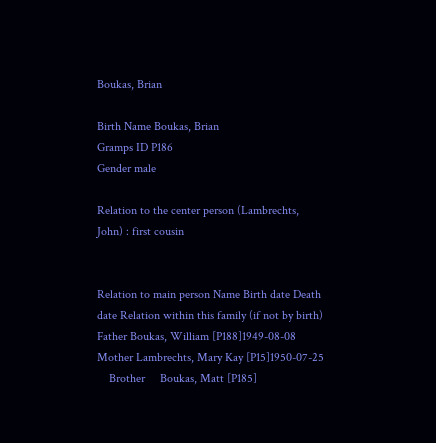Boukas, Brian

Birth Name Boukas, Brian
Gramps ID P186
Gender male

Relation to the center person (Lambrechts, John) : first cousin


Relation to main person Name Birth date Death date Relation within this family (if not by birth)
Father Boukas, William [P188]1949-08-08
Mother Lambrechts, Mary Kay [P15]1950-07-25
    Brother     Boukas, Matt [P185]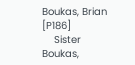Boukas, Brian [P186]
    Sister     Boukas,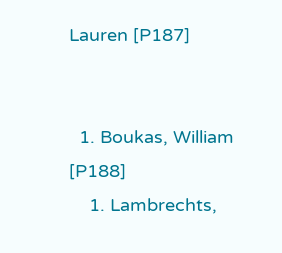Lauren [P187]


  1. Boukas, William [P188]
    1. Lambrechts,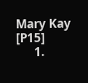Mary Kay [P15]
      1.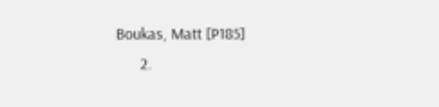Boukas, Matt [P185]
      2.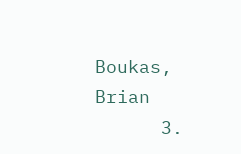Boukas, Brian
      3.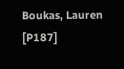Boukas, Lauren [P187]